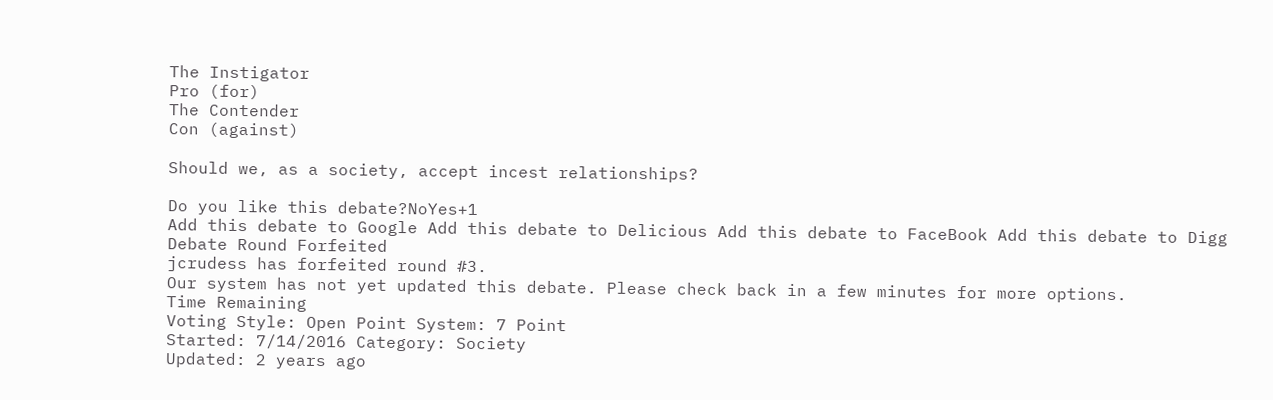The Instigator
Pro (for)
The Contender
Con (against)

Should we, as a society, accept incest relationships?

Do you like this debate?NoYes+1
Add this debate to Google Add this debate to Delicious Add this debate to FaceBook Add this debate to Digg
Debate Round Forfeited
jcrudess has forfeited round #3.
Our system has not yet updated this debate. Please check back in a few minutes for more options.
Time Remaining
Voting Style: Open Point System: 7 Point
Started: 7/14/2016 Category: Society
Updated: 2 years ago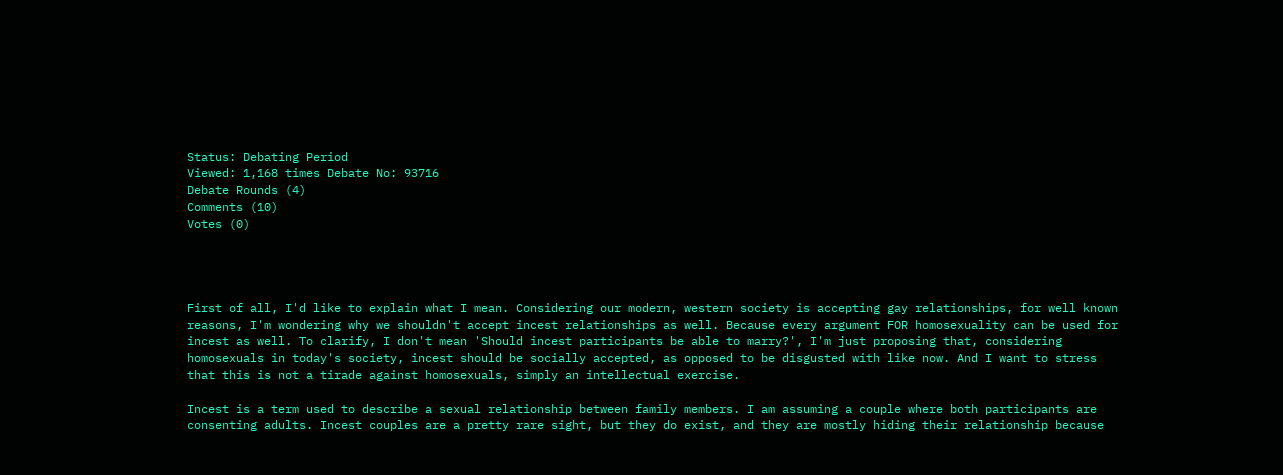Status: Debating Period
Viewed: 1,168 times Debate No: 93716
Debate Rounds (4)
Comments (10)
Votes (0)




First of all, I'd like to explain what I mean. Considering our modern, western society is accepting gay relationships, for well known reasons, I'm wondering why we shouldn't accept incest relationships as well. Because every argument FOR homosexuality can be used for incest as well. To clarify, I don't mean 'Should incest participants be able to marry?', I'm just proposing that, considering homosexuals in today's society, incest should be socially accepted, as opposed to be disgusted with like now. And I want to stress that this is not a tirade against homosexuals, simply an intellectual exercise.

Incest is a term used to describe a sexual relationship between family members. I am assuming a couple where both participants are consenting adults. Incest couples are a pretty rare sight, but they do exist, and they are mostly hiding their relationship because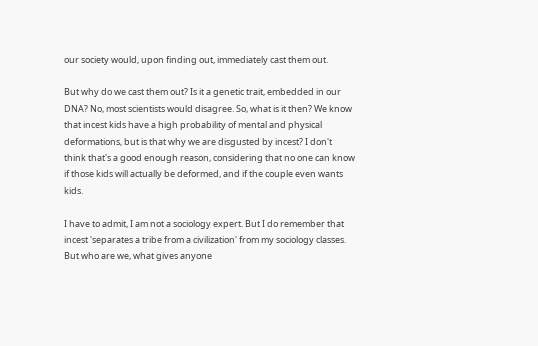our society would, upon finding out, immediately cast them out.

But why do we cast them out? Is it a genetic trait, embedded in our DNA? No, most scientists would disagree. So, what is it then? We know that incest kids have a high probability of mental and physical deformations, but is that why we are disgusted by incest? I don't think that's a good enough reason, considering that no one can know if those kids will actually be deformed, and if the couple even wants kids.

I have to admit, I am not a sociology expert. But I do remember that incest 'separates a tribe from a civilization' from my sociology classes. But who are we, what gives anyone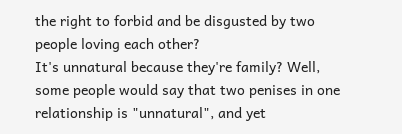the right to forbid and be disgusted by two people loving each other?
It's unnatural because they're family? Well, some people would say that two penises in one relationship is "unnatural", and yet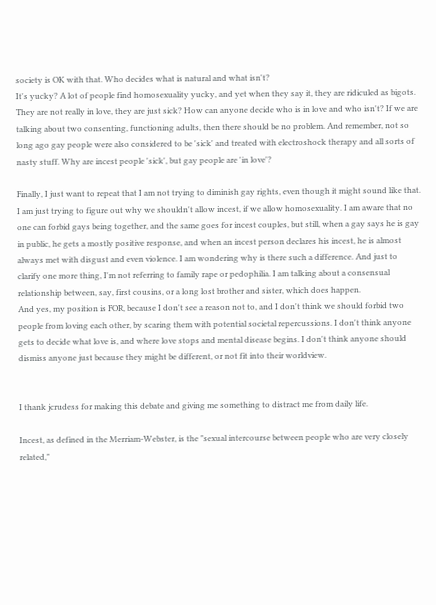society is OK with that. Who decides what is natural and what isn't?
It's yucky? A lot of people find homosexuality yucky, and yet when they say it, they are ridiculed as bigots.
They are not really in love, they are just sick? How can anyone decide who is in love and who isn't? If we are talking about two consenting, functioning adults, then there should be no problem. And remember, not so long ago gay people were also considered to be 'sick' and treated with electroshock therapy and all sorts of nasty stuff. Why are incest people 'sick', but gay people are 'in love'?

Finally, I just want to repeat that I am not trying to diminish gay rights, even though it might sound like that. I am just trying to figure out why we shouldn't allow incest, if we allow homosexuality. I am aware that no one can forbid gays being together, and the same goes for incest couples, but still, when a gay says he is gay in public, he gets a mostly positive response, and when an incest person declares his incest, he is almost always met with disgust and even violence. I am wondering why is there such a difference. And just to clarify one more thing, I'm not referring to family rape or pedophilia. I am talking about a consensual relationship between, say, first cousins, or a long lost brother and sister, which does happen.
And yes, my position is FOR, because I don't see a reason not to, and I don't think we should forbid two people from loving each other, by scaring them with potential societal repercussions. I don't think anyone gets to decide what love is, and where love stops and mental disease begins. I don't think anyone should dismiss anyone just because they might be different, or not fit into their worldview.


I thank jcrudess for making this debate and giving me something to distract me from daily life.

Incest, as defined in the Merriam-Webster, is the "sexual intercourse between people who are very closely related,"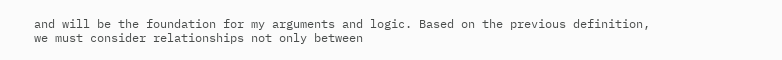and will be the foundation for my arguments and logic. Based on the previous definition, we must consider relationships not only between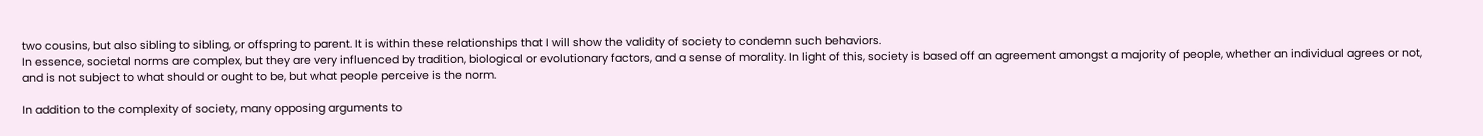two cousins, but also sibling to sibling, or offspring to parent. It is within these relationships that I will show the validity of society to condemn such behaviors.
In essence, societal norms are complex, but they are very influenced by tradition, biological or evolutionary factors, and a sense of morality. In light of this, society is based off an agreement amongst a majority of people, whether an individual agrees or not, and is not subject to what should or ought to be, but what people perceive is the norm.

In addition to the complexity of society, many opposing arguments to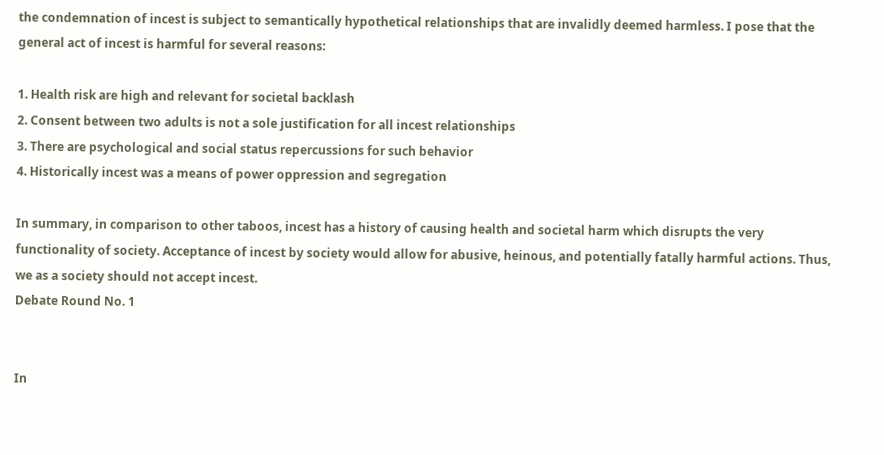the condemnation of incest is subject to semantically hypothetical relationships that are invalidly deemed harmless. I pose that the general act of incest is harmful for several reasons:

1. Health risk are high and relevant for societal backlash
2. Consent between two adults is not a sole justification for all incest relationships
3. There are psychological and social status repercussions for such behavior
4. Historically incest was a means of power oppression and segregation

In summary, in comparison to other taboos, incest has a history of causing health and societal harm which disrupts the very functionality of society. Acceptance of incest by society would allow for abusive, heinous, and potentially fatally harmful actions. Thus, we as a society should not accept incest.
Debate Round No. 1


In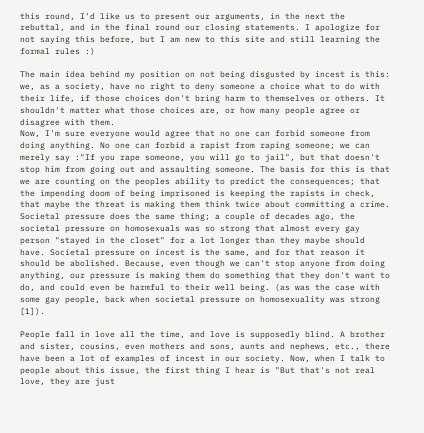this round, I'd like us to present our arguments, in the next the rebuttal, and in the final round our closing statements. I apologize for not saying this before, but I am new to this site and still learning the formal rules :)

The main idea behind my position on not being disgusted by incest is this: we, as a society, have no right to deny someone a choice what to do with their life, if those choices don't bring harm to themselves or others. It shouldn't matter what those choices are, or how many people agree or disagree with them.
Now, I'm sure everyone would agree that no one can forbid someone from doing anything. No one can forbid a rapist from raping someone; we can merely say :"If you rape someone, you will go to jail", but that doesn't stop him from going out and assaulting someone. The basis for this is that we are counting on the peoples ability to predict the consequences; that the impending doom of being imprisoned is keeping the rapists in check, that maybe the threat is making them think twice about committing a crime.
Societal pressure does the same thing; a couple of decades ago, the societal pressure on homosexuals was so strong that almost every gay person "stayed in the closet" for a lot longer than they maybe should have. Societal pressure on incest is the same, and for that reason it should be abolished. Because, even though we can't stop anyone from doing anything, our pressure is making them do something that they don't want to do, and could even be harmful to their well being. (as was the case with some gay people, back when societal pressure on homosexuality was strong [1]).

People fall in love all the time, and love is supposedly blind. A brother and sister, cousins, even mothers and sons, aunts and nephews, etc., there have been a lot of examples of incest in our society. Now, when I talk to people about this issue, the first thing I hear is "But that's not real love, they are just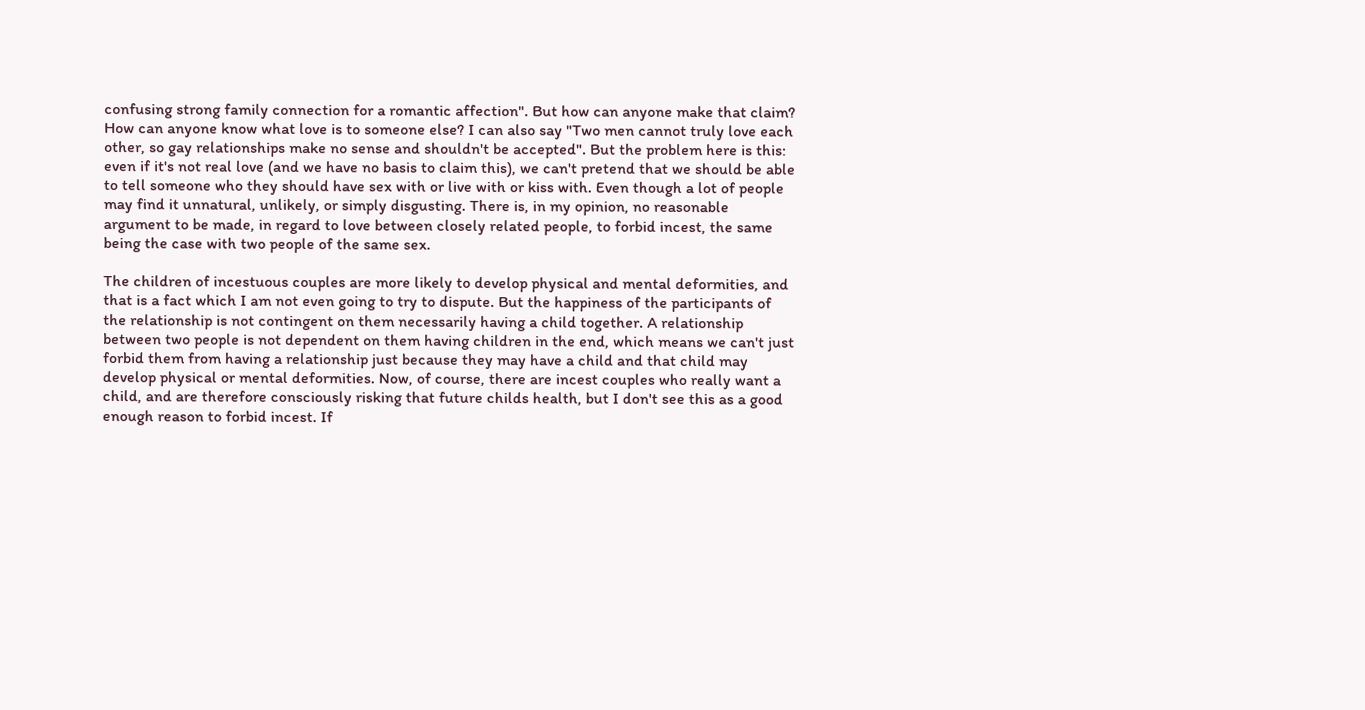confusing strong family connection for a romantic affection". But how can anyone make that claim? How can anyone know what love is to someone else? I can also say "Two men cannot truly love each other, so gay relationships make no sense and shouldn't be accepted". But the problem here is this: even if it's not real love (and we have no basis to claim this), we can't pretend that we should be able to tell someone who they should have sex with or live with or kiss with. Even though a lot of people may find it unnatural, unlikely, or simply disgusting. There is, in my opinion, no reasonable argument to be made, in regard to love between closely related people, to forbid incest, the same being the case with two people of the same sex.

The children of incestuous couples are more likely to develop physical and mental deformities, and that is a fact which I am not even going to try to dispute. But the happiness of the participants of the relationship is not contingent on them necessarily having a child together. A relationship between two people is not dependent on them having children in the end, which means we can't just forbid them from having a relationship just because they may have a child and that child may develop physical or mental deformities. Now, of course, there are incest couples who really want a child, and are therefore consciously risking that future childs health, but I don't see this as a good enough reason to forbid incest. If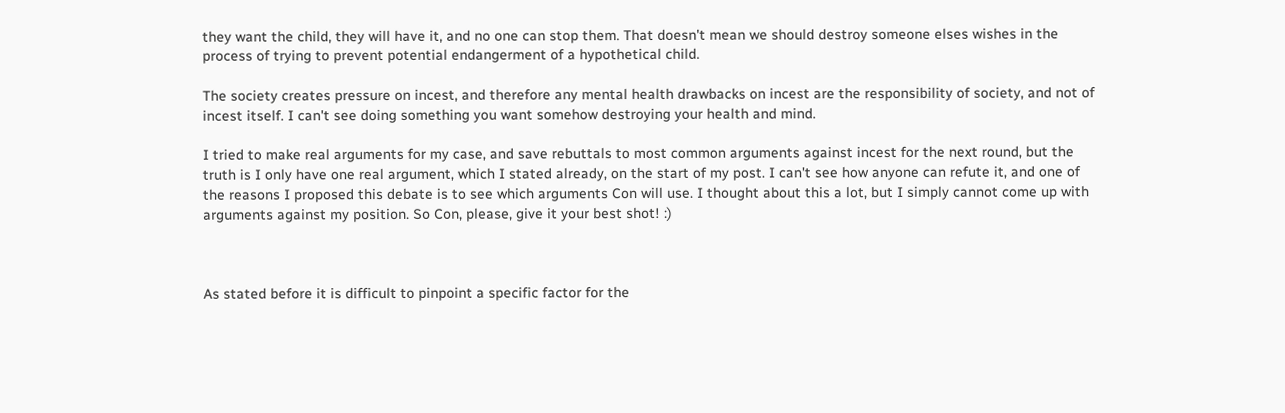they want the child, they will have it, and no one can stop them. That doesn't mean we should destroy someone elses wishes in the process of trying to prevent potential endangerment of a hypothetical child.

The society creates pressure on incest, and therefore any mental health drawbacks on incest are the responsibility of society, and not of incest itself. I can't see doing something you want somehow destroying your health and mind.

I tried to make real arguments for my case, and save rebuttals to most common arguments against incest for the next round, but the truth is I only have one real argument, which I stated already, on the start of my post. I can't see how anyone can refute it, and one of the reasons I proposed this debate is to see which arguments Con will use. I thought about this a lot, but I simply cannot come up with arguments against my position. So Con, please, give it your best shot! :)



As stated before it is difficult to pinpoint a specific factor for the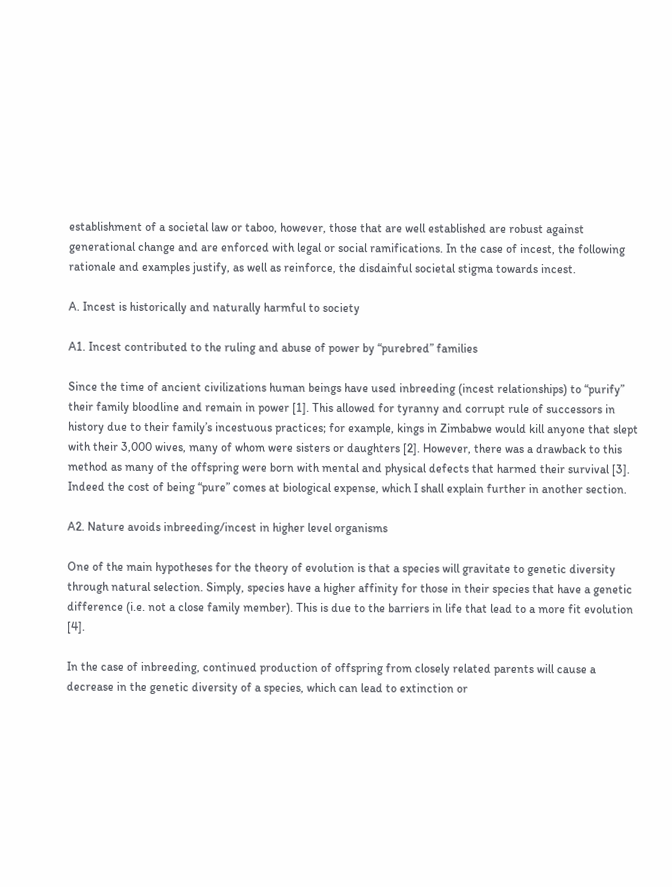establishment of a societal law or taboo, however, those that are well established are robust against generational change and are enforced with legal or social ramifications. In the case of incest, the following rationale and examples justify, as well as reinforce, the disdainful societal stigma towards incest.

A. Incest is historically and naturally harmful to society

A1. Incest contributed to the ruling and abuse of power by “purebred” families

Since the time of ancient civilizations human beings have used inbreeding (incest relationships) to “purify” their family bloodline and remain in power [1]. This allowed for tyranny and corrupt rule of successors in history due to their family’s incestuous practices; for example, kings in Zimbabwe would kill anyone that slept with their 3,000 wives, many of whom were sisters or daughters [2]. However, there was a drawback to this method as many of the offspring were born with mental and physical defects that harmed their survival [3]. Indeed the cost of being “pure” comes at biological expense, which I shall explain further in another section.

A2. Nature avoids inbreeding/incest in higher level organisms

One of the main hypotheses for the theory of evolution is that a species will gravitate to genetic diversity through natural selection. Simply, species have a higher affinity for those in their species that have a genetic difference (i.e. not a close family member). This is due to the barriers in life that lead to a more fit evolution [4].

In the case of inbreeding, continued production of offspring from closely related parents will cause a decrease in the genetic diversity of a species, which can lead to extinction or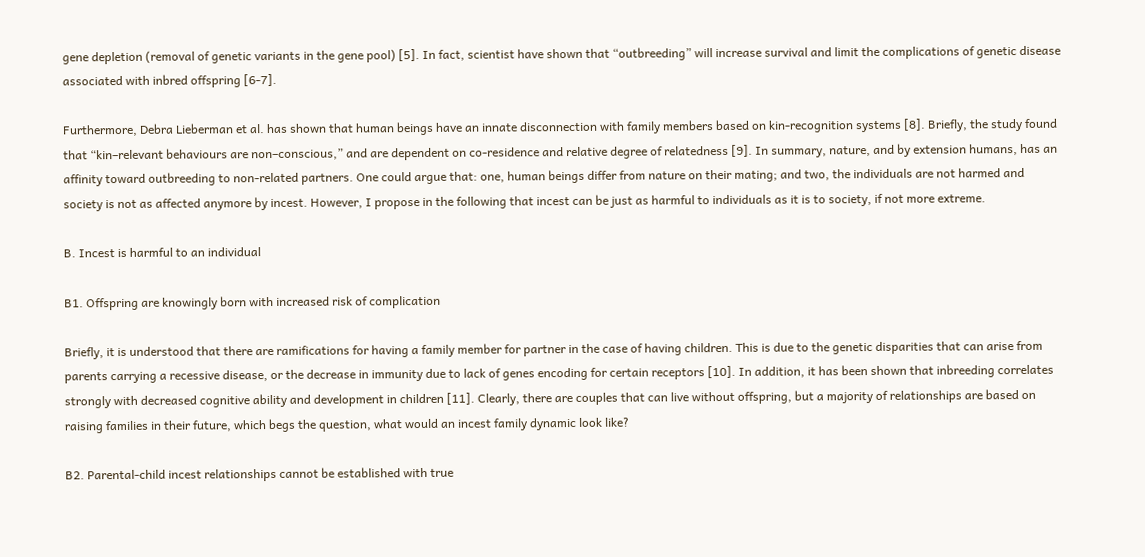gene depletion (removal of genetic variants in the gene pool) [5]. In fact, scientist have shown that “outbreeding” will increase survival and limit the complications of genetic disease associated with inbred offspring [6-7].

Furthermore, Debra Lieberman et al. has shown that human beings have an innate disconnection with family members based on kin-recognition systems [8]. Briefly, the study found that “kin–relevant behaviours are non–conscious,” and are dependent on co-residence and relative degree of relatedness [9]. In summary, nature, and by extension humans, has an affinity toward outbreeding to non-related partners. One could argue that: one, human beings differ from nature on their mating; and two, the individuals are not harmed and society is not as affected anymore by incest. However, I propose in the following that incest can be just as harmful to individuals as it is to society, if not more extreme.

B. Incest is harmful to an individual

B1. Offspring are knowingly born with increased risk of complication

Briefly, it is understood that there are ramifications for having a family member for partner in the case of having children. This is due to the genetic disparities that can arise from parents carrying a recessive disease, or the decrease in immunity due to lack of genes encoding for certain receptors [10]. In addition, it has been shown that inbreeding correlates strongly with decreased cognitive ability and development in children [11]. Clearly, there are couples that can live without offspring, but a majority of relationships are based on raising families in their future, which begs the question, what would an incest family dynamic look like?

B2. Parental-child incest relationships cannot be established with true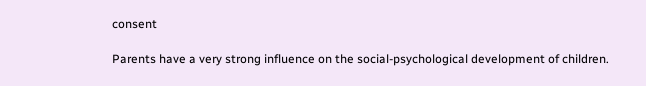consent

Parents have a very strong influence on the social-psychological development of children.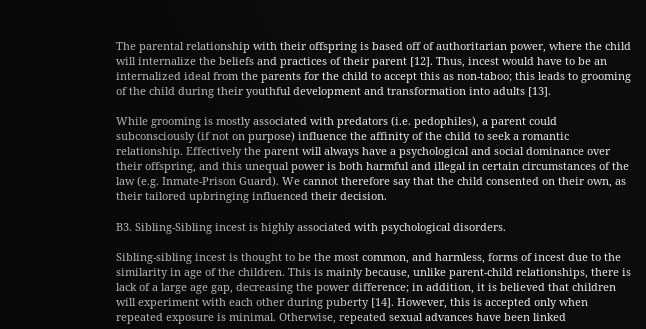The parental relationship with their offspring is based off of authoritarian power, where the child will internalize the beliefs and practices of their parent [12]. Thus, incest would have to be an internalized ideal from the parents for the child to accept this as non-taboo; this leads to grooming of the child during their youthful development and transformation into adults [13].

While grooming is mostly associated with predators (i.e. pedophiles), a parent could subconsciously (if not on purpose) influence the affinity of the child to seek a romantic relationship. Effectively the parent will always have a psychological and social dominance over their offspring, and this unequal power is both harmful and illegal in certain circumstances of the law (e.g. Inmate-Prison Guard). We cannot therefore say that the child consented on their own, as their tailored upbringing influenced their decision.

B3. Sibling-Sibling incest is highly associated with psychological disorders.

Sibling-sibling incest is thought to be the most common, and harmless, forms of incest due to the similarity in age of the children. This is mainly because, unlike parent-child relationships, there is lack of a large age gap, decreasing the power difference; in addition, it is believed that children will experiment with each other during puberty [14]. However, this is accepted only when repeated exposure is minimal. Otherwise, repeated sexual advances have been linked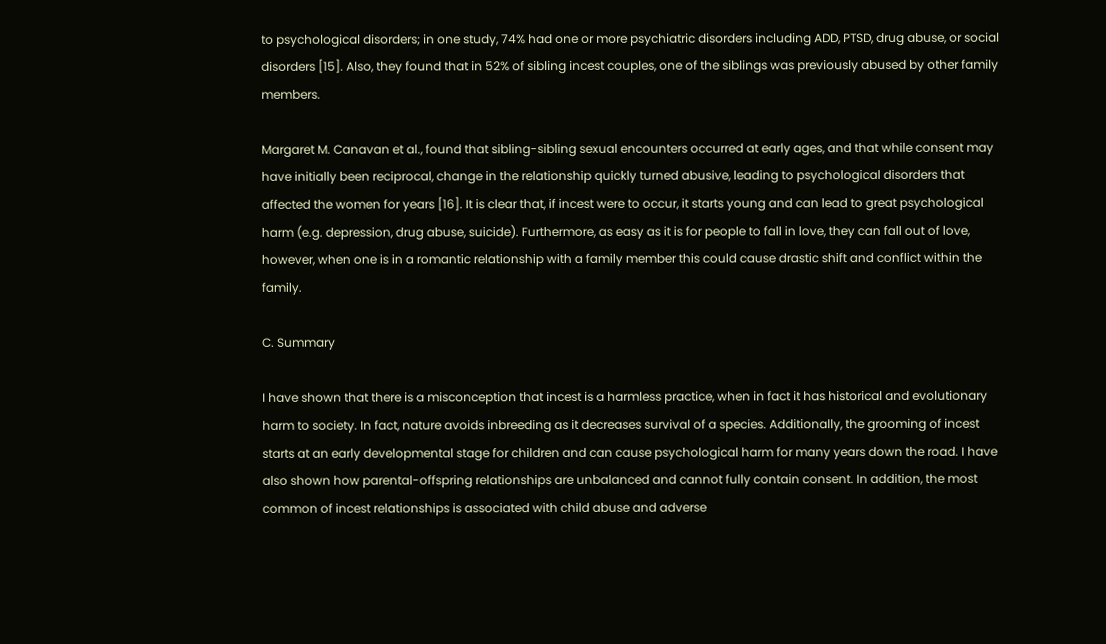to psychological disorders; in one study, 74% had one or more psychiatric disorders including ADD, PTSD, drug abuse, or social disorders [15]. Also, they found that in 52% of sibling incest couples, one of the siblings was previously abused by other family members.

Margaret M. Canavan et al., found that sibling-sibling sexual encounters occurred at early ages, and that while consent may have initially been reciprocal, change in the relationship quickly turned abusive, leading to psychological disorders that affected the women for years [16]. It is clear that, if incest were to occur, it starts young and can lead to great psychological harm (e.g. depression, drug abuse, suicide). Furthermore, as easy as it is for people to fall in love, they can fall out of love, however, when one is in a romantic relationship with a family member this could cause drastic shift and conflict within the family.

C. Summary

I have shown that there is a misconception that incest is a harmless practice, when in fact it has historical and evolutionary harm to society. In fact, nature avoids inbreeding as it decreases survival of a species. Additionally, the grooming of incest starts at an early developmental stage for children and can cause psychological harm for many years down the road. I have also shown how parental-offspring relationships are unbalanced and cannot fully contain consent. In addition, the most common of incest relationships is associated with child abuse and adverse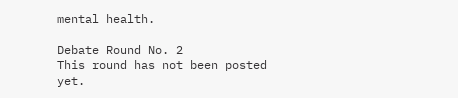mental health.

Debate Round No. 2
This round has not been posted yet.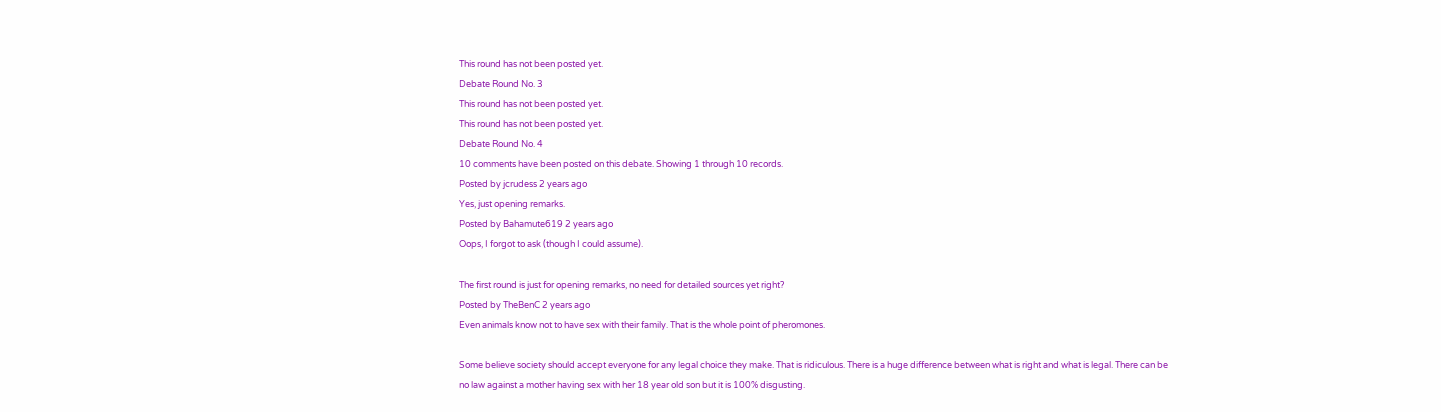This round has not been posted yet.
Debate Round No. 3
This round has not been posted yet.
This round has not been posted yet.
Debate Round No. 4
10 comments have been posted on this debate. Showing 1 through 10 records.
Posted by jcrudess 2 years ago
Yes, just opening remarks.
Posted by Bahamute619 2 years ago
Oops, I forgot to ask (though I could assume).

The first round is just for opening remarks, no need for detailed sources yet right?
Posted by TheBenC 2 years ago
Even animals know not to have sex with their family. That is the whole point of pheromones.

Some believe society should accept everyone for any legal choice they make. That is ridiculous. There is a huge difference between what is right and what is legal. There can be no law against a mother having sex with her 18 year old son but it is 100% disgusting.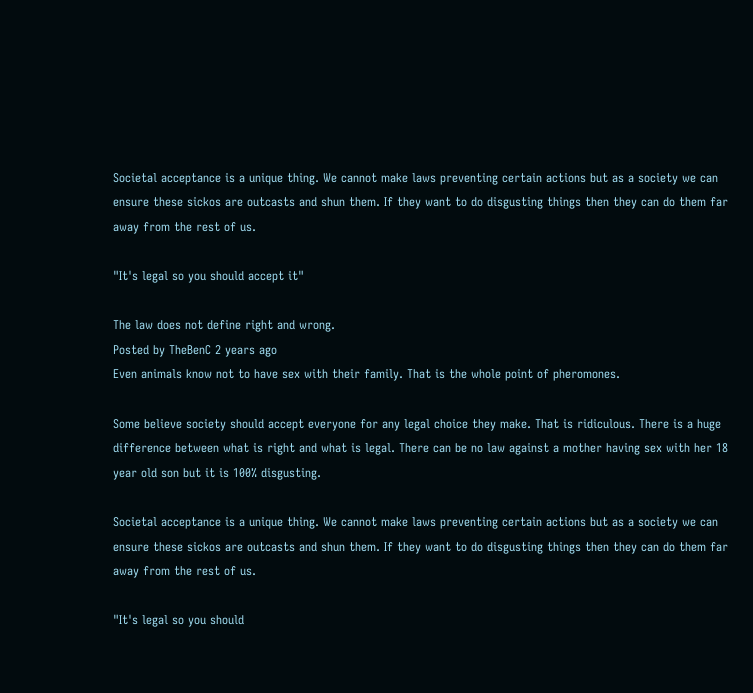Societal acceptance is a unique thing. We cannot make laws preventing certain actions but as a society we can ensure these sickos are outcasts and shun them. If they want to do disgusting things then they can do them far away from the rest of us.

"It's legal so you should accept it"

The law does not define right and wrong.
Posted by TheBenC 2 years ago
Even animals know not to have sex with their family. That is the whole point of pheromones.

Some believe society should accept everyone for any legal choice they make. That is ridiculous. There is a huge difference between what is right and what is legal. There can be no law against a mother having sex with her 18 year old son but it is 100% disgusting.

Societal acceptance is a unique thing. We cannot make laws preventing certain actions but as a society we can ensure these sickos are outcasts and shun them. If they want to do disgusting things then they can do them far away from the rest of us.

"It's legal so you should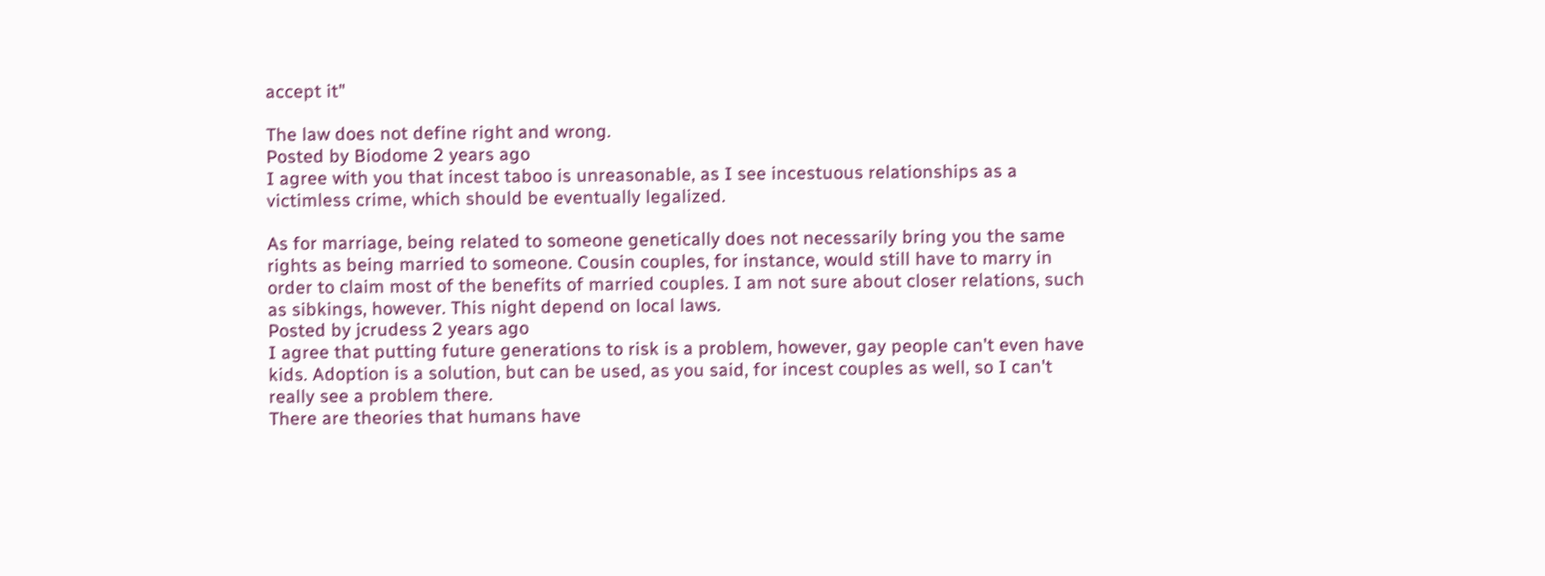accept it"

The law does not define right and wrong.
Posted by Biodome 2 years ago
I agree with you that incest taboo is unreasonable, as I see incestuous relationships as a victimless crime, which should be eventually legalized.

As for marriage, being related to someone genetically does not necessarily bring you the same rights as being married to someone. Cousin couples, for instance, would still have to marry in order to claim most of the benefits of married couples. I am not sure about closer relations, such as sibkings, however. This night depend on local laws.
Posted by jcrudess 2 years ago
I agree that putting future generations to risk is a problem, however, gay people can't even have kids. Adoption is a solution, but can be used, as you said, for incest couples as well, so I can't really see a problem there.
There are theories that humans have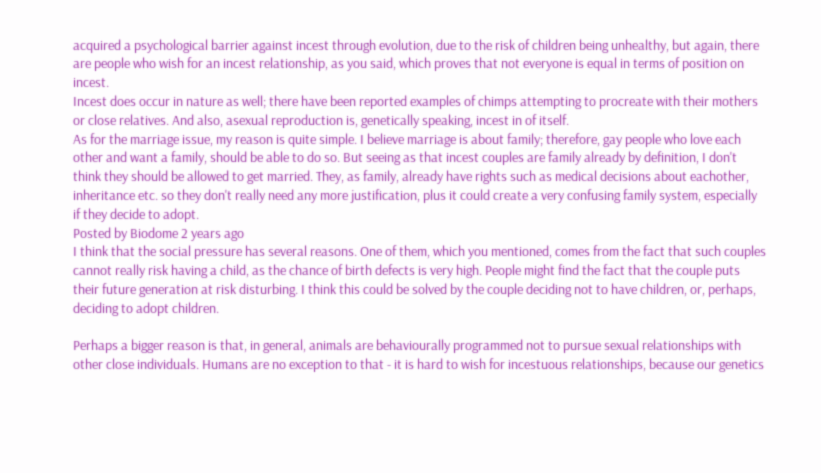acquired a psychological barrier against incest through evolution, due to the risk of children being unhealthy, but again, there are people who wish for an incest relationship, as you said, which proves that not everyone is equal in terms of position on incest.
Incest does occur in nature as well; there have been reported examples of chimps attempting to procreate with their mothers or close relatives. And also, asexual reproduction is, genetically speaking, incest in of itself.
As for the marriage issue, my reason is quite simple. I believe marriage is about family; therefore, gay people who love each other and want a family, should be able to do so. But seeing as that incest couples are family already by definition, I don't think they should be allowed to get married. They, as family, already have rights such as medical decisions about eachother, inheritance etc. so they don't really need any more justification, plus it could create a very confusing family system, especially if they decide to adopt.
Posted by Biodome 2 years ago
I think that the social pressure has several reasons. One of them, which you mentioned, comes from the fact that such couples cannot really risk having a child, as the chance of birth defects is very high. People might find the fact that the couple puts their future generation at risk disturbing. I think this could be solved by the couple deciding not to have children, or, perhaps, deciding to adopt children.

Perhaps a bigger reason is that, in general, animals are behaviourally programmed not to pursue sexual relationships with other close individuals. Humans are no exception to that - it is hard to wish for incestuous relationships, because our genetics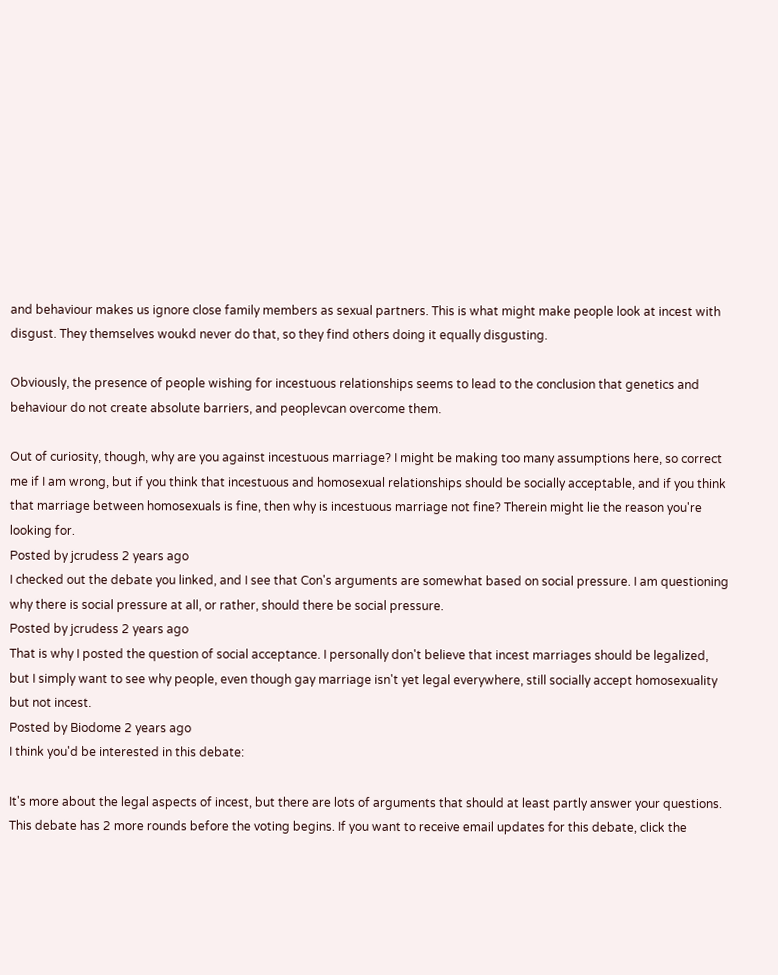and behaviour makes us ignore close family members as sexual partners. This is what might make people look at incest with disgust. They themselves woukd never do that, so they find others doing it equally disgusting.

Obviously, the presence of people wishing for incestuous relationships seems to lead to the conclusion that genetics and behaviour do not create absolute barriers, and peoplevcan overcome them.

Out of curiosity, though, why are you against incestuous marriage? I might be making too many assumptions here, so correct me if I am wrong, but if you think that incestuous and homosexual relationships should be socially acceptable, and if you think that marriage between homosexuals is fine, then why is incestuous marriage not fine? Therein might lie the reason you're looking for.
Posted by jcrudess 2 years ago
I checked out the debate you linked, and I see that Con's arguments are somewhat based on social pressure. I am questioning why there is social pressure at all, or rather, should there be social pressure.
Posted by jcrudess 2 years ago
That is why I posted the question of social acceptance. I personally don't believe that incest marriages should be legalized, but I simply want to see why people, even though gay marriage isn't yet legal everywhere, still socially accept homosexuality but not incest.
Posted by Biodome 2 years ago
I think you'd be interested in this debate:

It's more about the legal aspects of incest, but there are lots of arguments that should at least partly answer your questions.
This debate has 2 more rounds before the voting begins. If you want to receive email updates for this debate, click the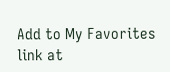Add to My Favorites link at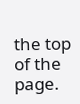the top of the page.